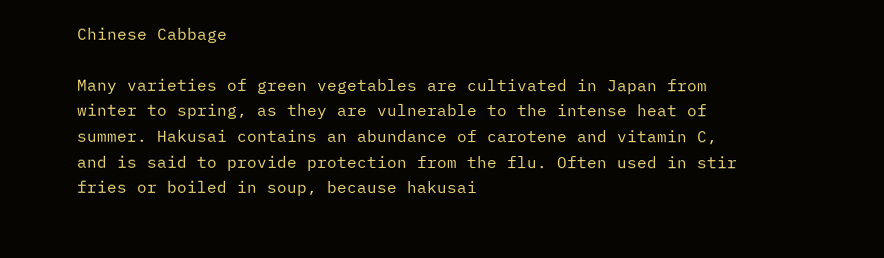Chinese Cabbage

Many varieties of green vegetables are cultivated in Japan from winter to spring, as they are vulnerable to the intense heat of summer. Hakusai contains an abundance of carotene and vitamin C, and is said to provide protection from the flu. Often used in stir fries or boiled in soup, because hakusai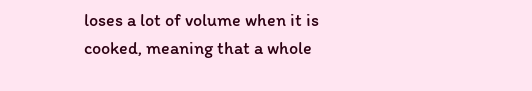loses a lot of volume when it is cooked, meaning that a whole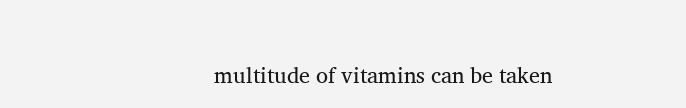multitude of vitamins can be taken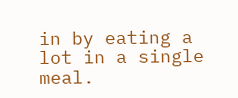in by eating a lot in a single meal.